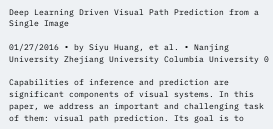Deep Learning Driven Visual Path Prediction from a Single Image

01/27/2016 ∙ by Siyu Huang, et al. ∙ Nanjing University Zhejiang University Columbia University 0

Capabilities of inference and prediction are significant components of visual systems. In this paper, we address an important and challenging task of them: visual path prediction. Its goal is to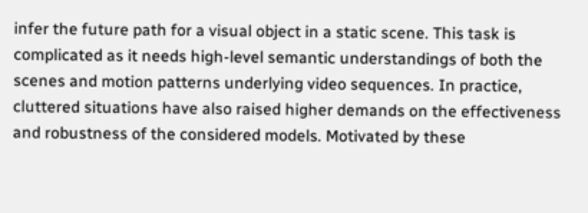infer the future path for a visual object in a static scene. This task is complicated as it needs high-level semantic understandings of both the scenes and motion patterns underlying video sequences. In practice, cluttered situations have also raised higher demands on the effectiveness and robustness of the considered models. Motivated by these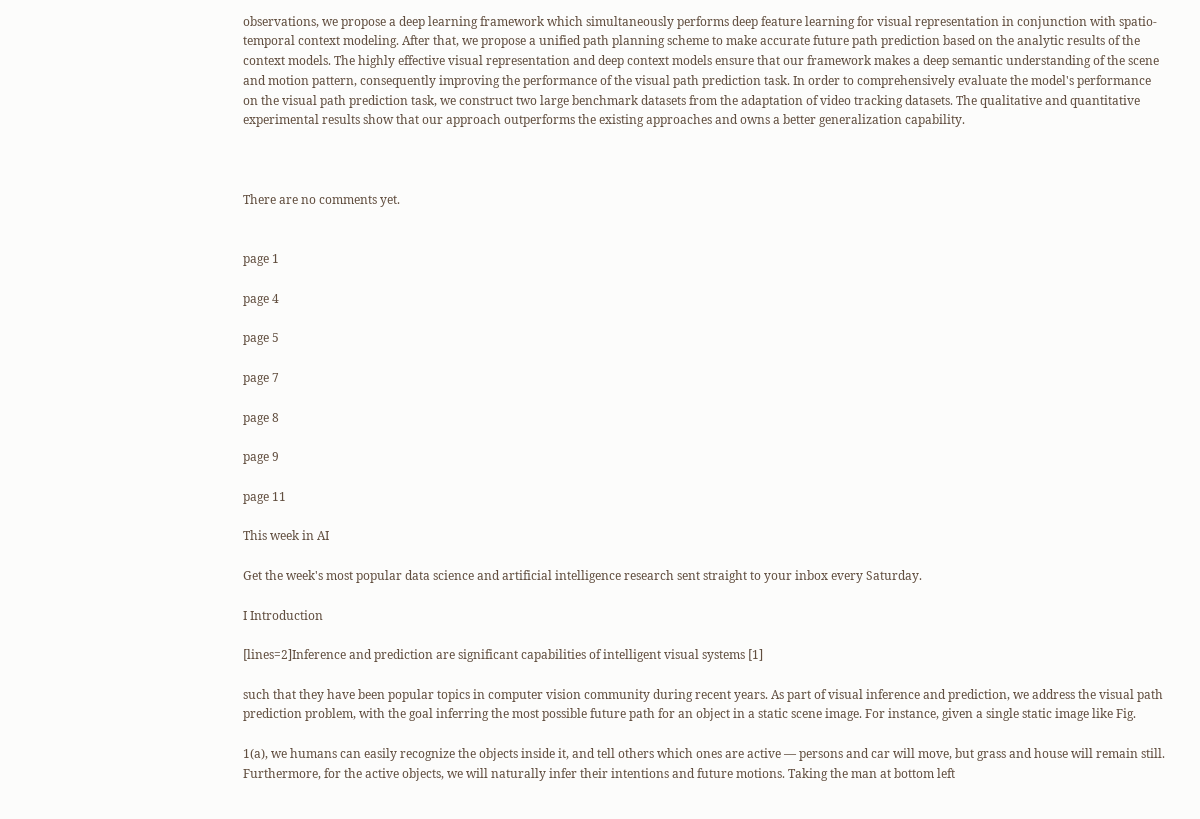observations, we propose a deep learning framework which simultaneously performs deep feature learning for visual representation in conjunction with spatio-temporal context modeling. After that, we propose a unified path planning scheme to make accurate future path prediction based on the analytic results of the context models. The highly effective visual representation and deep context models ensure that our framework makes a deep semantic understanding of the scene and motion pattern, consequently improving the performance of the visual path prediction task. In order to comprehensively evaluate the model's performance on the visual path prediction task, we construct two large benchmark datasets from the adaptation of video tracking datasets. The qualitative and quantitative experimental results show that our approach outperforms the existing approaches and owns a better generalization capability.



There are no comments yet.


page 1

page 4

page 5

page 7

page 8

page 9

page 11

This week in AI

Get the week's most popular data science and artificial intelligence research sent straight to your inbox every Saturday.

I Introduction

[lines=2]Inference and prediction are significant capabilities of intelligent visual systems [1]

such that they have been popular topics in computer vision community during recent years. As part of visual inference and prediction, we address the visual path prediction problem, with the goal inferring the most possible future path for an object in a static scene image. For instance, given a single static image like Fig.

1(a), we humans can easily recognize the objects inside it, and tell others which ones are active — persons and car will move, but grass and house will remain still. Furthermore, for the active objects, we will naturally infer their intentions and future motions. Taking the man at bottom left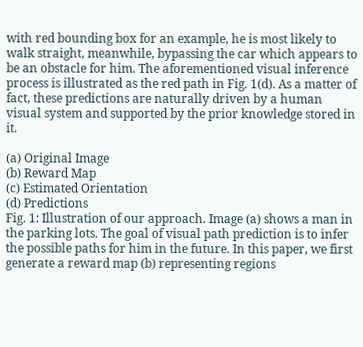with red bounding box for an example, he is most likely to walk straight, meanwhile, bypassing the car which appears to be an obstacle for him. The aforementioned visual inference process is illustrated as the red path in Fig. 1(d). As a matter of fact, these predictions are naturally driven by a human visual system and supported by the prior knowledge stored in it.

(a) Original Image
(b) Reward Map
(c) Estimated Orientation
(d) Predictions
Fig. 1: Illustration of our approach. Image (a) shows a man in the parking lots. The goal of visual path prediction is to infer the possible paths for him in the future. In this paper, we first generate a reward map (b) representing regions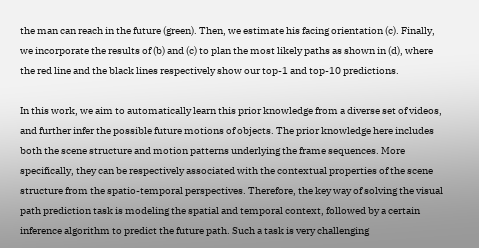the man can reach in the future (green). Then, we estimate his facing orientation (c). Finally, we incorporate the results of (b) and (c) to plan the most likely paths as shown in (d), where the red line and the black lines respectively show our top-1 and top-10 predictions.

In this work, we aim to automatically learn this prior knowledge from a diverse set of videos, and further infer the possible future motions of objects. The prior knowledge here includes both the scene structure and motion patterns underlying the frame sequences. More specifically, they can be respectively associated with the contextual properties of the scene structure from the spatio-temporal perspectives. Therefore, the key way of solving the visual path prediction task is modeling the spatial and temporal context, followed by a certain inference algorithm to predict the future path. Such a task is very challenging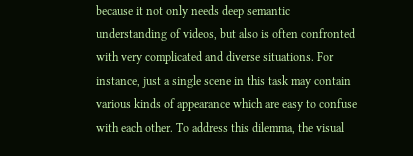because it not only needs deep semantic understanding of videos, but also is often confronted with very complicated and diverse situations. For instance, just a single scene in this task may contain various kinds of appearance which are easy to confuse with each other. To address this dilemma, the visual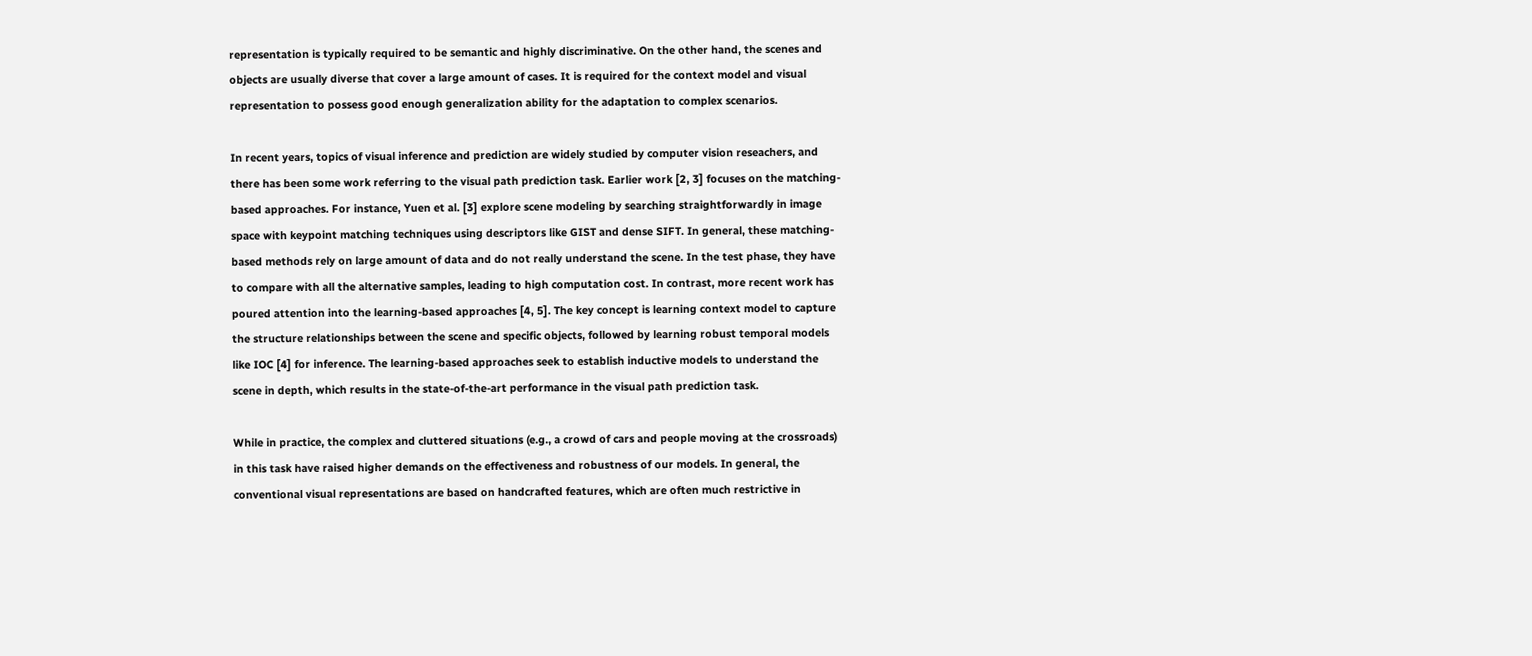representation is typically required to be semantic and highly discriminative. On the other hand, the scenes and objects are usually diverse that cover a large amount of cases. It is required for the context model and visual representation to possess good enough generalization ability for the adaptation to complex scenarios.

In recent years, topics of visual inference and prediction are widely studied by computer vision reseachers, and there has been some work referring to the visual path prediction task. Earlier work [2, 3] focuses on the matching-based approaches. For instance, Yuen et al. [3] explore scene modeling by searching straightforwardly in image space with keypoint matching techniques using descriptors like GIST and dense SIFT. In general, these matching-based methods rely on large amount of data and do not really understand the scene. In the test phase, they have to compare with all the alternative samples, leading to high computation cost. In contrast, more recent work has poured attention into the learning-based approaches [4, 5]. The key concept is learning context model to capture the structure relationships between the scene and specific objects, followed by learning robust temporal models like IOC [4] for inference. The learning-based approaches seek to establish inductive models to understand the scene in depth, which results in the state-of-the-art performance in the visual path prediction task.

While in practice, the complex and cluttered situations (e.g., a crowd of cars and people moving at the crossroads) in this task have raised higher demands on the effectiveness and robustness of our models. In general, the conventional visual representations are based on handcrafted features, which are often much restrictive in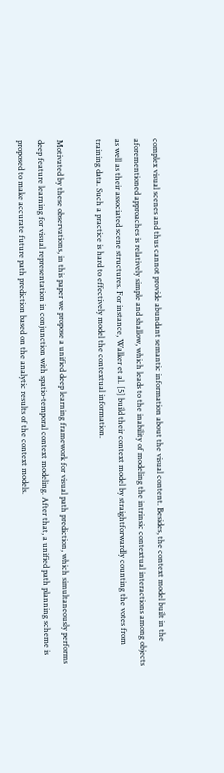complex visual scenes and thus cannot provide abundant semantic information about the visual content. Besides, the context model built in the aforementioned approaches is relatively simple and shallow, which leads to the inability of modeling the intrinsic contextual interactions among objects as well as their associated scene structures. For instance, Walker et al. [5] build their context model by straightforwardly counting the votes from training data. Such a practice is hard to effectively model the contextual information.

Motivated by these observations, in this paper we propose a unified deep learning framework for visual path prediction, which simultaneously performs deep feature learning for visual representation in conjunction with spatio-temporal context modeling. After that, a unified path planning scheme is proposed to make accurate future path prediction based on the analytic results of the context models.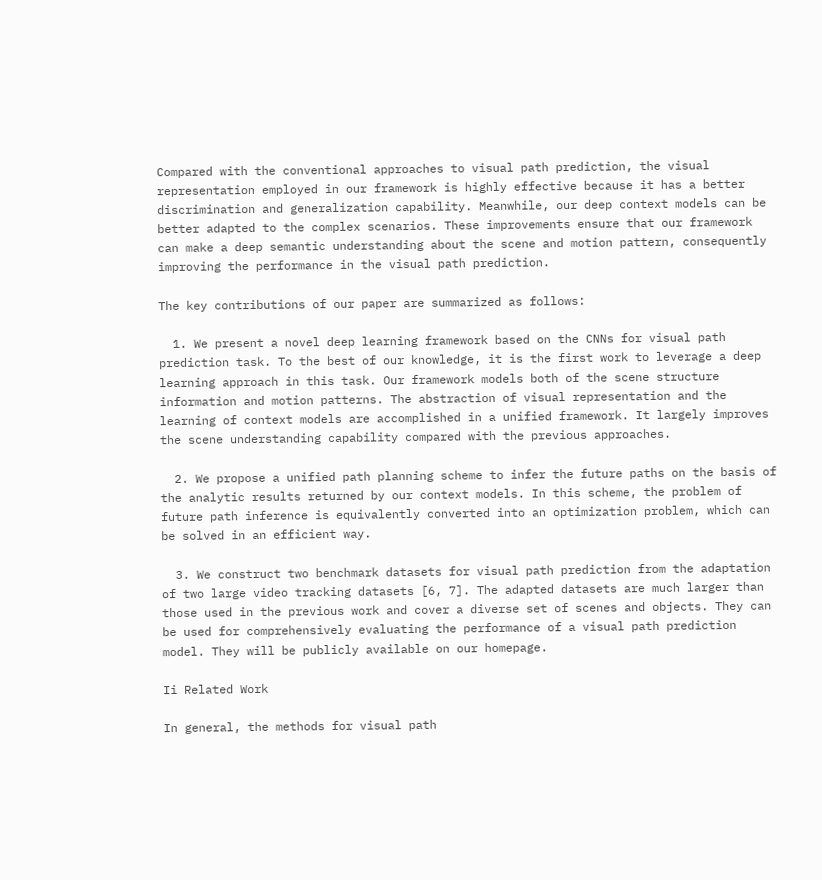Compared with the conventional approaches to visual path prediction, the visual representation employed in our framework is highly effective because it has a better discrimination and generalization capability. Meanwhile, our deep context models can be better adapted to the complex scenarios. These improvements ensure that our framework can make a deep semantic understanding about the scene and motion pattern, consequently improving the performance in the visual path prediction.

The key contributions of our paper are summarized as follows:

  1. We present a novel deep learning framework based on the CNNs for visual path prediction task. To the best of our knowledge, it is the first work to leverage a deep learning approach in this task. Our framework models both of the scene structure information and motion patterns. The abstraction of visual representation and the learning of context models are accomplished in a unified framework. It largely improves the scene understanding capability compared with the previous approaches.

  2. We propose a unified path planning scheme to infer the future paths on the basis of the analytic results returned by our context models. In this scheme, the problem of future path inference is equivalently converted into an optimization problem, which can be solved in an efficient way.

  3. We construct two benchmark datasets for visual path prediction from the adaptation of two large video tracking datasets [6, 7]. The adapted datasets are much larger than those used in the previous work and cover a diverse set of scenes and objects. They can be used for comprehensively evaluating the performance of a visual path prediction model. They will be publicly available on our homepage.

Ii Related Work

In general, the methods for visual path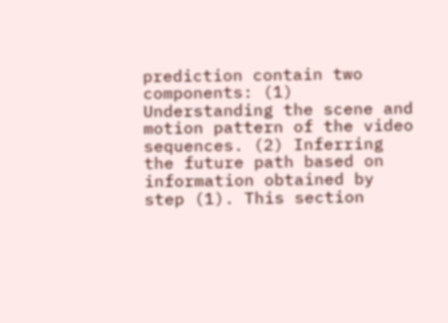prediction contain two components: (1) Understanding the scene and motion pattern of the video sequences. (2) Inferring the future path based on information obtained by step (1). This section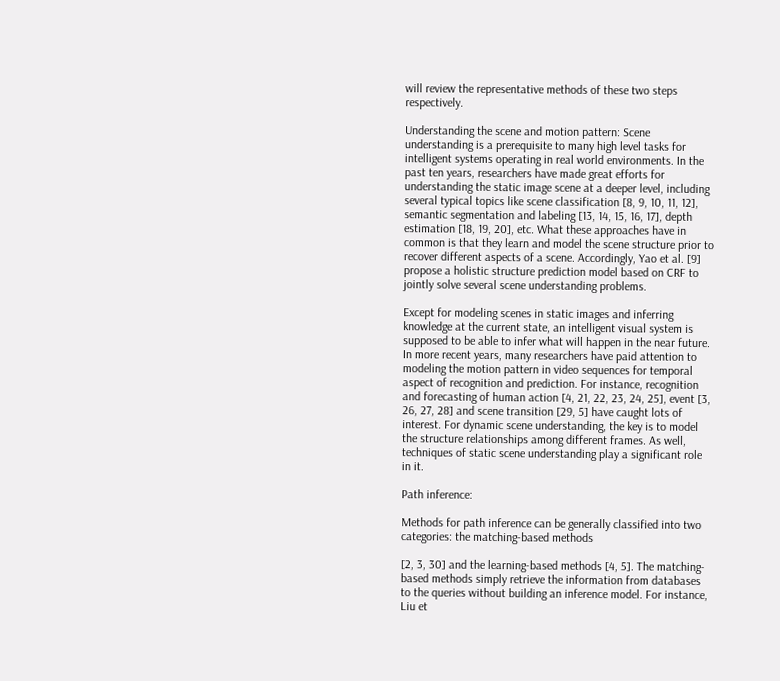will review the representative methods of these two steps respectively.

Understanding the scene and motion pattern: Scene understanding is a prerequisite to many high level tasks for intelligent systems operating in real world environments. In the past ten years, researchers have made great efforts for understanding the static image scene at a deeper level, including several typical topics like scene classification [8, 9, 10, 11, 12], semantic segmentation and labeling [13, 14, 15, 16, 17], depth estimation [18, 19, 20], etc. What these approaches have in common is that they learn and model the scene structure prior to recover different aspects of a scene. Accordingly, Yao et al. [9] propose a holistic structure prediction model based on CRF to jointly solve several scene understanding problems.

Except for modeling scenes in static images and inferring knowledge at the current state, an intelligent visual system is supposed to be able to infer what will happen in the near future. In more recent years, many researchers have paid attention to modeling the motion pattern in video sequences for temporal aspect of recognition and prediction. For instance, recognition and forecasting of human action [4, 21, 22, 23, 24, 25], event [3, 26, 27, 28] and scene transition [29, 5] have caught lots of interest. For dynamic scene understanding, the key is to model the structure relationships among different frames. As well, techniques of static scene understanding play a significant role in it.

Path inference:

Methods for path inference can be generally classified into two categories: the matching-based methods

[2, 3, 30] and the learning-based methods [4, 5]. The matching-based methods simply retrieve the information from databases to the queries without building an inference model. For instance, Liu et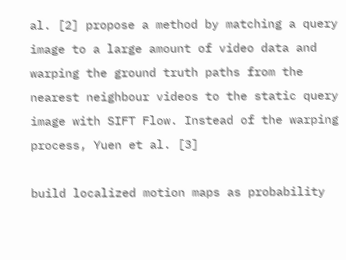al. [2] propose a method by matching a query image to a large amount of video data and warping the ground truth paths from the nearest neighbour videos to the static query image with SIFT Flow. Instead of the warping process, Yuen et al. [3]

build localized motion maps as probability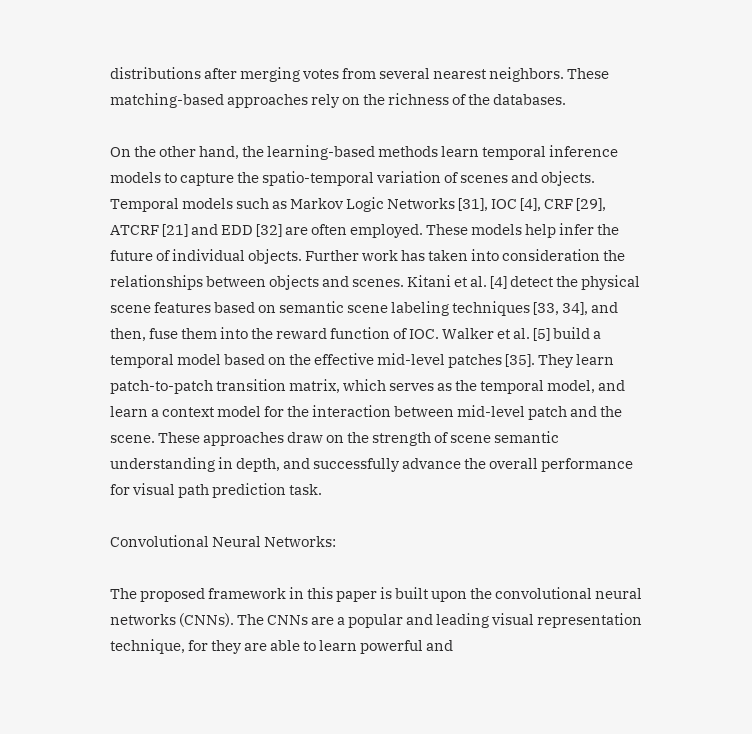distributions after merging votes from several nearest neighbors. These matching-based approaches rely on the richness of the databases.

On the other hand, the learning-based methods learn temporal inference models to capture the spatio-temporal variation of scenes and objects. Temporal models such as Markov Logic Networks [31], IOC [4], CRF [29], ATCRF [21] and EDD [32] are often employed. These models help infer the future of individual objects. Further work has taken into consideration the relationships between objects and scenes. Kitani et al. [4] detect the physical scene features based on semantic scene labeling techniques [33, 34], and then, fuse them into the reward function of IOC. Walker et al. [5] build a temporal model based on the effective mid-level patches [35]. They learn patch-to-patch transition matrix, which serves as the temporal model, and learn a context model for the interaction between mid-level patch and the scene. These approaches draw on the strength of scene semantic understanding in depth, and successfully advance the overall performance for visual path prediction task.

Convolutional Neural Networks:

The proposed framework in this paper is built upon the convolutional neural networks (CNNs). The CNNs are a popular and leading visual representation technique, for they are able to learn powerful and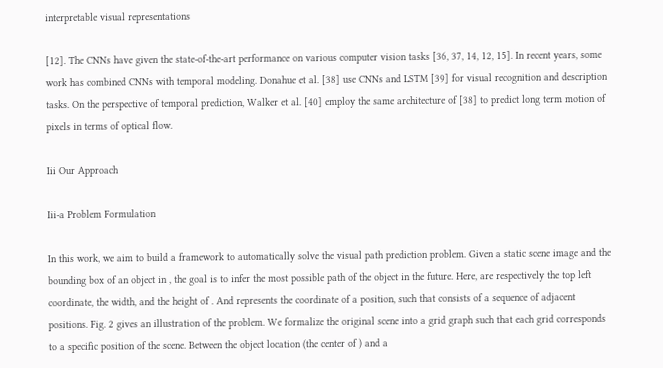interpretable visual representations

[12]. The CNNs have given the state-of-the-art performance on various computer vision tasks [36, 37, 14, 12, 15]. In recent years, some work has combined CNNs with temporal modeling. Donahue et al. [38] use CNNs and LSTM [39] for visual recognition and description tasks. On the perspective of temporal prediction, Walker et al. [40] employ the same architecture of [38] to predict long term motion of pixels in terms of optical flow.

Iii Our Approach

Iii-a Problem Formulation

In this work, we aim to build a framework to automatically solve the visual path prediction problem. Given a static scene image and the bounding box of an object in , the goal is to infer the most possible path of the object in the future. Here, are respectively the top left coordinate, the width, and the height of . And represents the coordinate of a position, such that consists of a sequence of adjacent positions. Fig. 2 gives an illustration of the problem. We formalize the original scene into a grid graph such that each grid corresponds to a specific position of the scene. Between the object location (the center of ) and a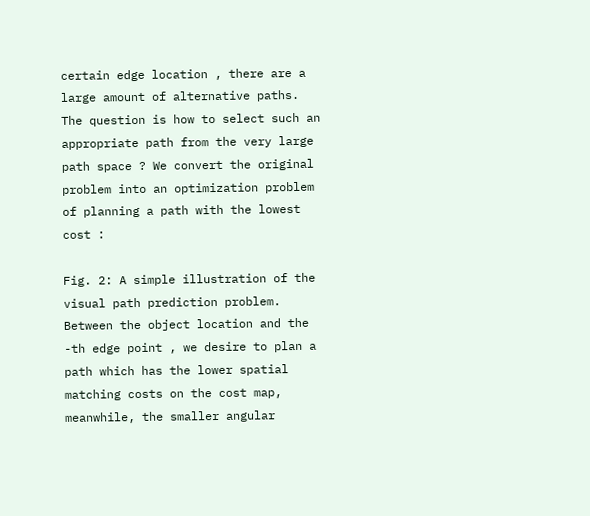certain edge location , there are a large amount of alternative paths. The question is how to select such an appropriate path from the very large path space ? We convert the original problem into an optimization problem of planning a path with the lowest cost :

Fig. 2: A simple illustration of the visual path prediction problem. Between the object location and the -th edge point , we desire to plan a path which has the lower spatial matching costs on the cost map, meanwhile, the smaller angular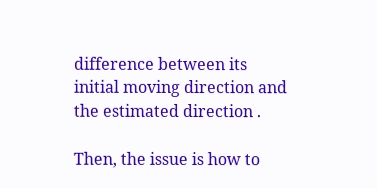difference between its initial moving direction and the estimated direction .

Then, the issue is how to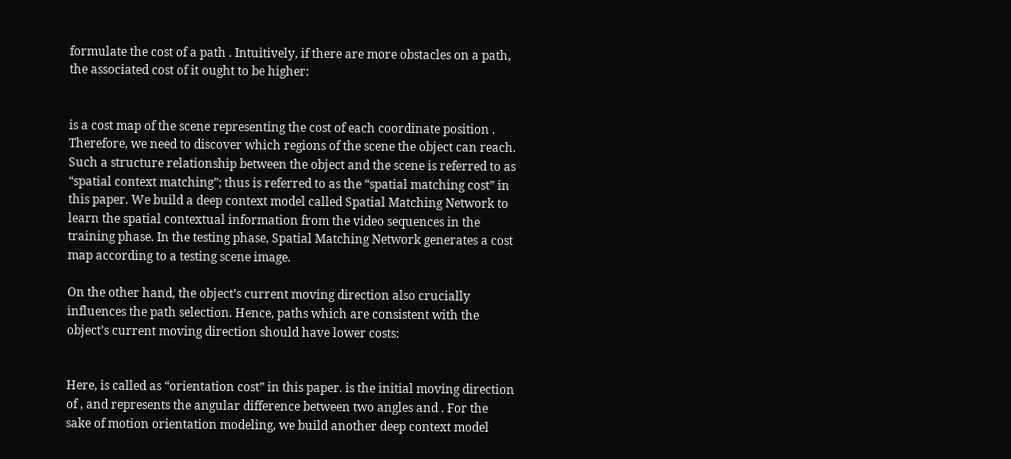formulate the cost of a path . Intuitively, if there are more obstacles on a path, the associated cost of it ought to be higher:


is a cost map of the scene representing the cost of each coordinate position . Therefore, we need to discover which regions of the scene the object can reach. Such a structure relationship between the object and the scene is referred to as “spatial context matching”; thus is referred to as the “spatial matching cost” in this paper. We build a deep context model called Spatial Matching Network to learn the spatial contextual information from the video sequences in the training phase. In the testing phase, Spatial Matching Network generates a cost map according to a testing scene image.

On the other hand, the object’s current moving direction also crucially influences the path selection. Hence, paths which are consistent with the object’s current moving direction should have lower costs:


Here, is called as “orientation cost” in this paper. is the initial moving direction of , and represents the angular difference between two angles and . For the sake of motion orientation modeling, we build another deep context model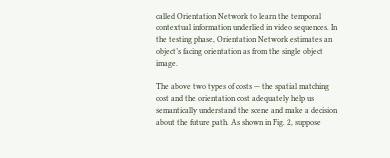called Orientation Network to learn the temporal contextual information underlied in video sequences. In the testing phase, Orientation Network estimates an object’s facing orientation as from the single object image.

The above two types of costs — the spatial matching cost and the orientation cost adequately help us semantically understand the scene and make a decision about the future path. As shown in Fig. 2, suppose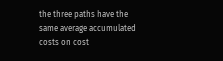the three paths have the same average accumulated costs on cost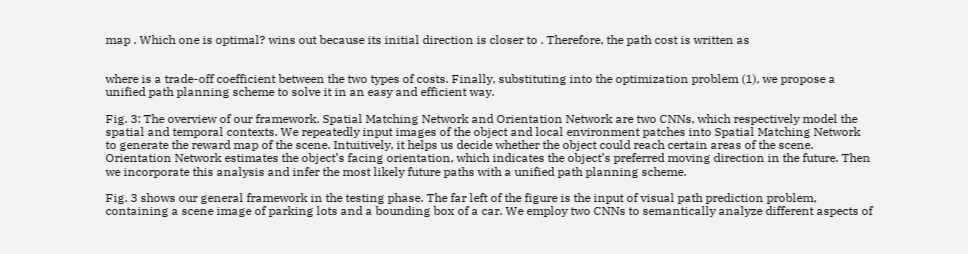map . Which one is optimal? wins out because its initial direction is closer to . Therefore, the path cost is written as


where is a trade-off coefficient between the two types of costs. Finally, substituting into the optimization problem (1), we propose a unified path planning scheme to solve it in an easy and efficient way.

Fig. 3: The overview of our framework. Spatial Matching Network and Orientation Network are two CNNs, which respectively model the spatial and temporal contexts. We repeatedly input images of the object and local environment patches into Spatial Matching Network to generate the reward map of the scene. Intuitively, it helps us decide whether the object could reach certain areas of the scene. Orientation Network estimates the object’s facing orientation, which indicates the object’s preferred moving direction in the future. Then we incorporate this analysis and infer the most likely future paths with a unified path planning scheme.

Fig. 3 shows our general framework in the testing phase. The far left of the figure is the input of visual path prediction problem, containing a scene image of parking lots and a bounding box of a car. We employ two CNNs to semantically analyze different aspects of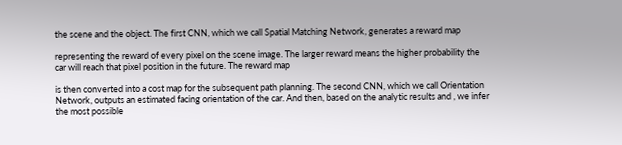the scene and the object. The first CNN, which we call Spatial Matching Network, generates a reward map

representing the reward of every pixel on the scene image. The larger reward means the higher probability the car will reach that pixel position in the future. The reward map

is then converted into a cost map for the subsequent path planning. The second CNN, which we call Orientation Network, outputs an estimated facing orientation of the car. And then, based on the analytic results and , we infer the most possible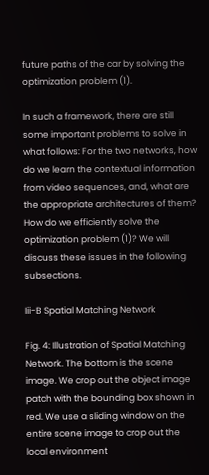future paths of the car by solving the optimization problem (1).

In such a framework, there are still some important problems to solve in what follows: For the two networks, how do we learn the contextual information from video sequences, and, what are the appropriate architectures of them? How do we efficiently solve the optimization problem (1)? We will discuss these issues in the following subsections.

Iii-B Spatial Matching Network

Fig. 4: Illustration of Spatial Matching Network. The bottom is the scene image. We crop out the object image patch with the bounding box shown in red. We use a sliding window on the entire scene image to crop out the local environment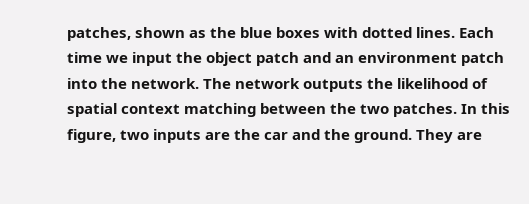patches, shown as the blue boxes with dotted lines. Each time we input the object patch and an environment patch into the network. The network outputs the likelihood of spatial context matching between the two patches. In this figure, two inputs are the car and the ground. They are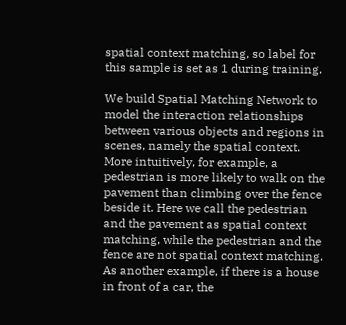spatial context matching, so label for this sample is set as 1 during training.

We build Spatial Matching Network to model the interaction relationships between various objects and regions in scenes, namely the spatial context. More intuitively, for example, a pedestrian is more likely to walk on the pavement than climbing over the fence beside it. Here we call the pedestrian and the pavement as spatial context matching, while the pedestrian and the fence are not spatial context matching. As another example, if there is a house in front of a car, the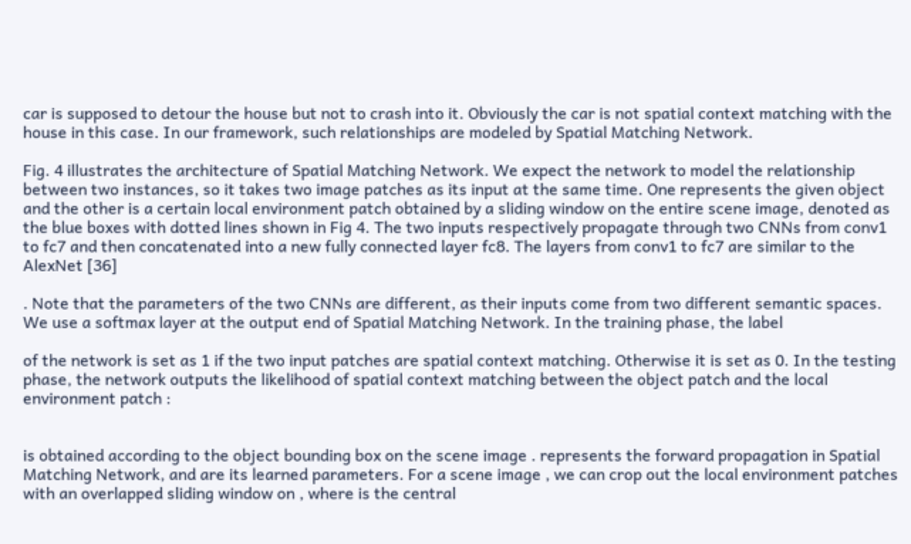car is supposed to detour the house but not to crash into it. Obviously the car is not spatial context matching with the house in this case. In our framework, such relationships are modeled by Spatial Matching Network.

Fig. 4 illustrates the architecture of Spatial Matching Network. We expect the network to model the relationship between two instances, so it takes two image patches as its input at the same time. One represents the given object and the other is a certain local environment patch obtained by a sliding window on the entire scene image, denoted as the blue boxes with dotted lines shown in Fig 4. The two inputs respectively propagate through two CNNs from conv1 to fc7 and then concatenated into a new fully connected layer fc8. The layers from conv1 to fc7 are similar to the AlexNet [36]

. Note that the parameters of the two CNNs are different, as their inputs come from two different semantic spaces. We use a softmax layer at the output end of Spatial Matching Network. In the training phase, the label

of the network is set as 1 if the two input patches are spatial context matching. Otherwise it is set as 0. In the testing phase, the network outputs the likelihood of spatial context matching between the object patch and the local environment patch :


is obtained according to the object bounding box on the scene image . represents the forward propagation in Spatial Matching Network, and are its learned parameters. For a scene image , we can crop out the local environment patches with an overlapped sliding window on , where is the central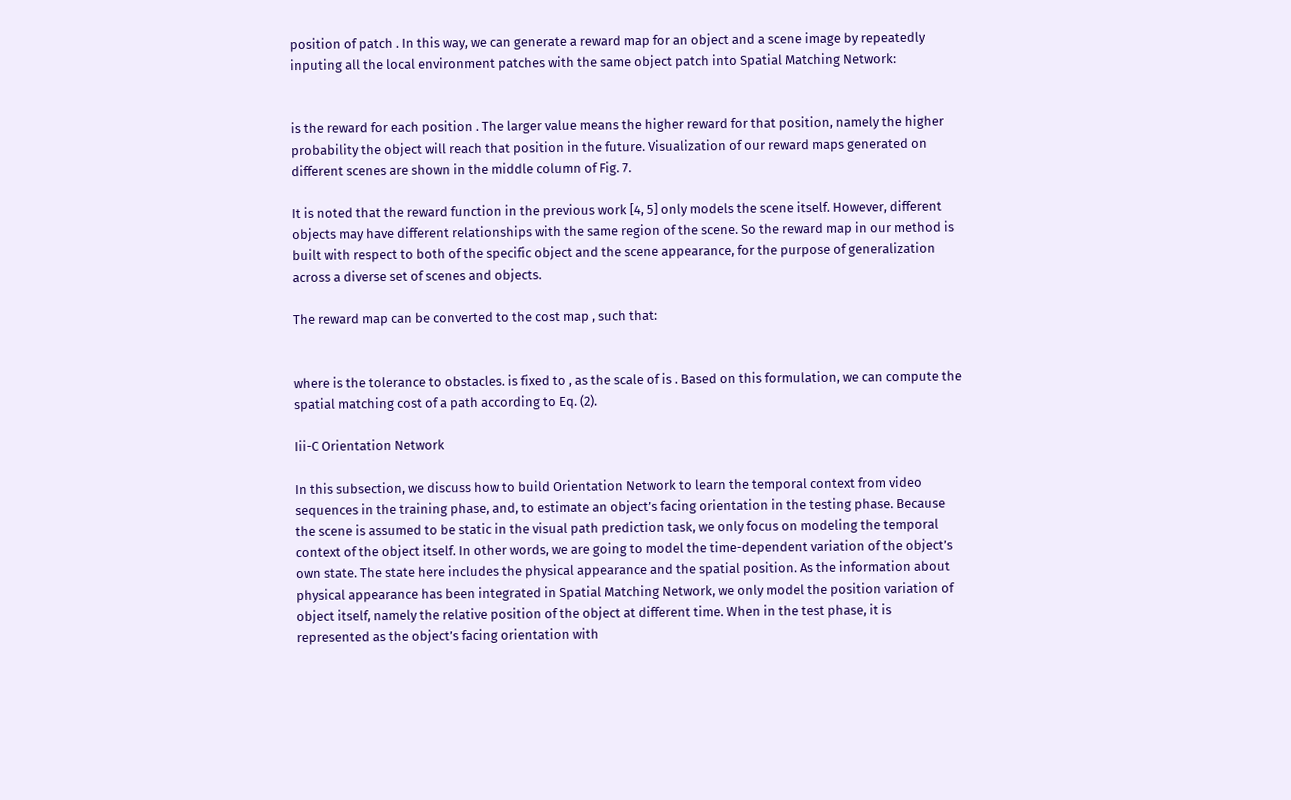position of patch . In this way, we can generate a reward map for an object and a scene image by repeatedly inputing all the local environment patches with the same object patch into Spatial Matching Network:


is the reward for each position . The larger value means the higher reward for that position, namely the higher probability the object will reach that position in the future. Visualization of our reward maps generated on different scenes are shown in the middle column of Fig. 7.

It is noted that the reward function in the previous work [4, 5] only models the scene itself. However, different objects may have different relationships with the same region of the scene. So the reward map in our method is built with respect to both of the specific object and the scene appearance, for the purpose of generalization across a diverse set of scenes and objects.

The reward map can be converted to the cost map , such that:


where is the tolerance to obstacles. is fixed to , as the scale of is . Based on this formulation, we can compute the spatial matching cost of a path according to Eq. (2).

Iii-C Orientation Network

In this subsection, we discuss how to build Orientation Network to learn the temporal context from video sequences in the training phase, and, to estimate an object’s facing orientation in the testing phase. Because the scene is assumed to be static in the visual path prediction task, we only focus on modeling the temporal context of the object itself. In other words, we are going to model the time-dependent variation of the object’s own state. The state here includes the physical appearance and the spatial position. As the information about physical appearance has been integrated in Spatial Matching Network, we only model the position variation of object itself, namely the relative position of the object at different time. When in the test phase, it is represented as the object’s facing orientation with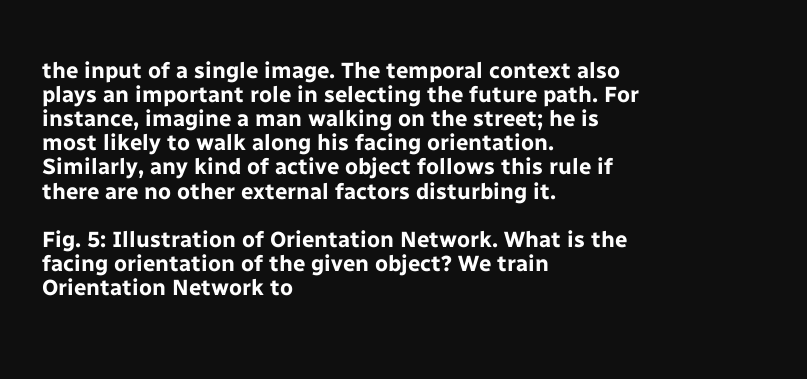the input of a single image. The temporal context also plays an important role in selecting the future path. For instance, imagine a man walking on the street; he is most likely to walk along his facing orientation. Similarly, any kind of active object follows this rule if there are no other external factors disturbing it.

Fig. 5: Illustration of Orientation Network. What is the facing orientation of the given object? We train Orientation Network to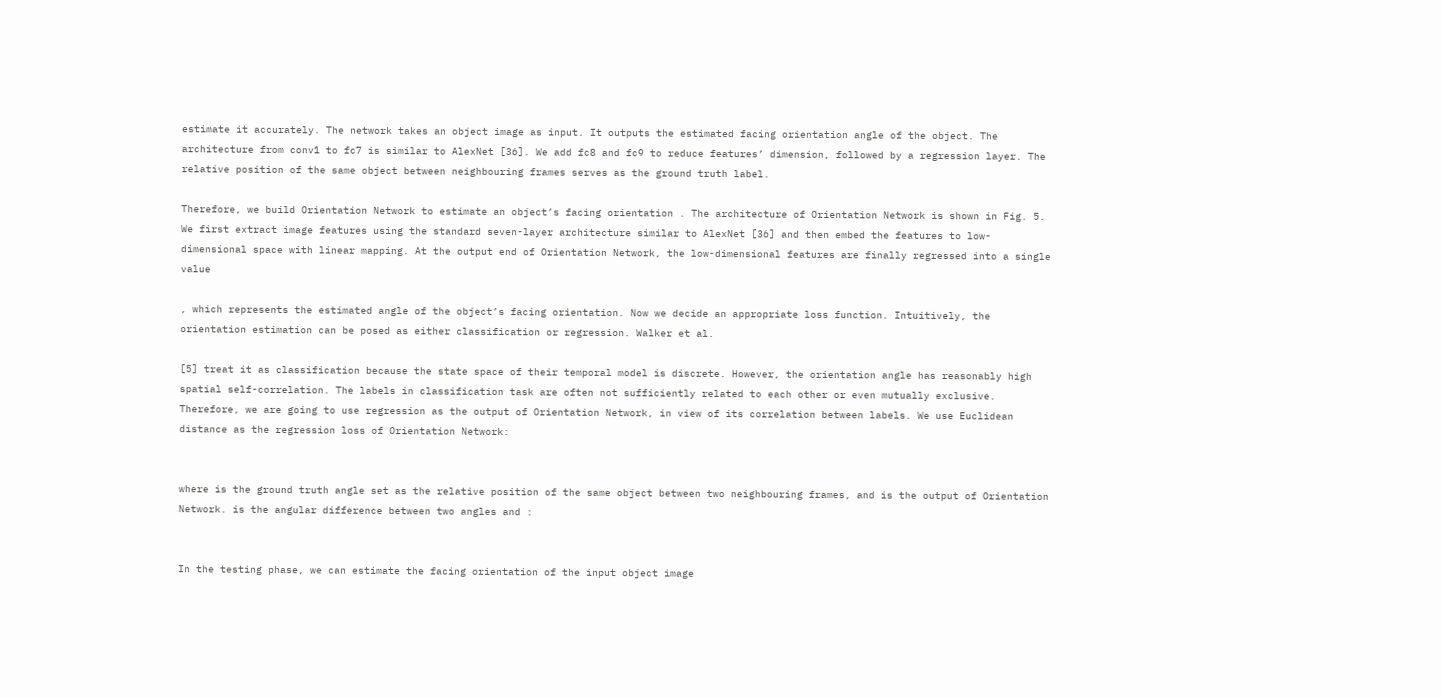estimate it accurately. The network takes an object image as input. It outputs the estimated facing orientation angle of the object. The architecture from conv1 to fc7 is similar to AlexNet [36]. We add fc8 and fc9 to reduce features’ dimension, followed by a regression layer. The relative position of the same object between neighbouring frames serves as the ground truth label.

Therefore, we build Orientation Network to estimate an object’s facing orientation . The architecture of Orientation Network is shown in Fig. 5. We first extract image features using the standard seven-layer architecture similar to AlexNet [36] and then embed the features to low-dimensional space with linear mapping. At the output end of Orientation Network, the low-dimensional features are finally regressed into a single value

, which represents the estimated angle of the object’s facing orientation. Now we decide an appropriate loss function. Intuitively, the orientation estimation can be posed as either classification or regression. Walker et al.

[5] treat it as classification because the state space of their temporal model is discrete. However, the orientation angle has reasonably high spatial self-correlation. The labels in classification task are often not sufficiently related to each other or even mutually exclusive. Therefore, we are going to use regression as the output of Orientation Network, in view of its correlation between labels. We use Euclidean distance as the regression loss of Orientation Network:


where is the ground truth angle set as the relative position of the same object between two neighbouring frames, and is the output of Orientation Network. is the angular difference between two angles and :


In the testing phase, we can estimate the facing orientation of the input object image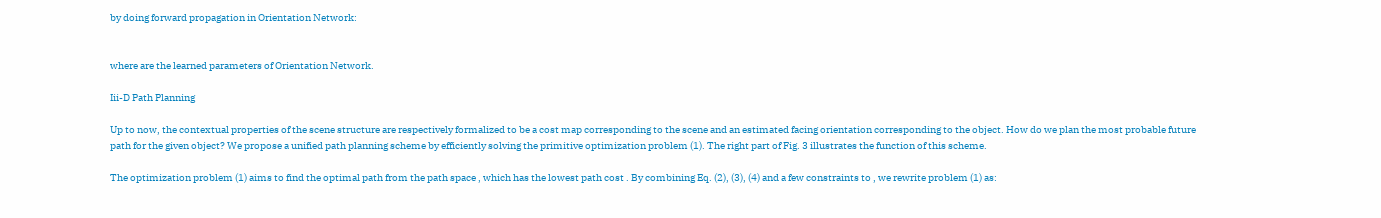by doing forward propagation in Orientation Network:


where are the learned parameters of Orientation Network.

Iii-D Path Planning

Up to now, the contextual properties of the scene structure are respectively formalized to be a cost map corresponding to the scene and an estimated facing orientation corresponding to the object. How do we plan the most probable future path for the given object? We propose a unified path planning scheme by efficiently solving the primitive optimization problem (1). The right part of Fig. 3 illustrates the function of this scheme.

The optimization problem (1) aims to find the optimal path from the path space , which has the lowest path cost . By combining Eq. (2), (3), (4) and a few constraints to , we rewrite problem (1) as: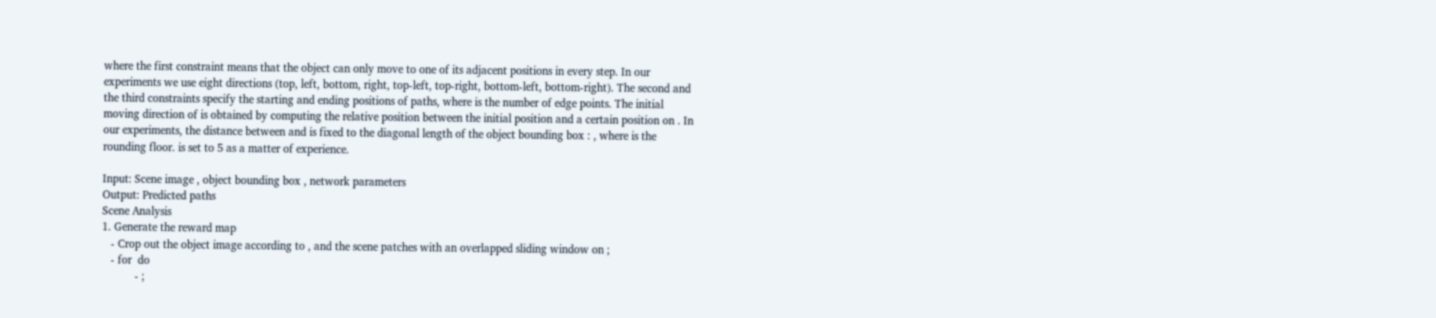where the first constraint means that the object can only move to one of its adjacent positions in every step. In our experiments we use eight directions (top, left, bottom, right, top-left, top-right, bottom-left, bottom-right). The second and the third constraints specify the starting and ending positions of paths, where is the number of edge points. The initial moving direction of is obtained by computing the relative position between the initial position and a certain position on . In our experiments, the distance between and is fixed to the diagonal length of the object bounding box : , where is the rounding floor. is set to 5 as a matter of experience.

Input: Scene image , object bounding box , network parameters
Output: Predicted paths
Scene Analysis
1. Generate the reward map
   - Crop out the object image according to , and the scene patches with an overlapped sliding window on ;
   - for  do
           - ;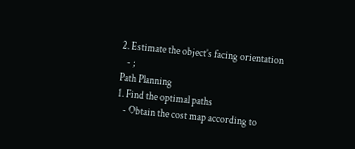2. Estimate the object’s facing orientation
   - ;
Path Planning
1. Find the optimal paths
   - Obtain the cost map according to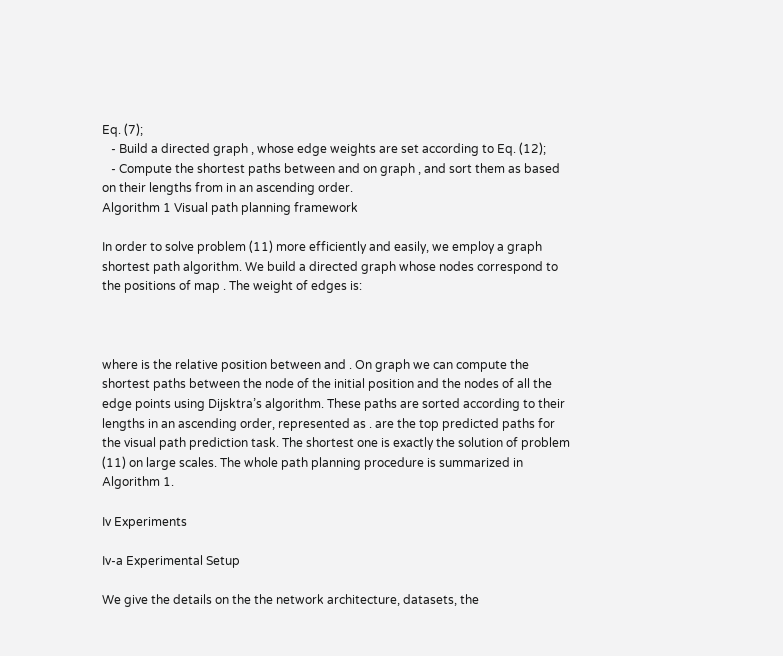Eq. (7);
   - Build a directed graph , whose edge weights are set according to Eq. (12);
   - Compute the shortest paths between and on graph , and sort them as based on their lengths from in an ascending order.
Algorithm 1 Visual path planning framework

In order to solve problem (11) more efficiently and easily, we employ a graph shortest path algorithm. We build a directed graph whose nodes correspond to the positions of map . The weight of edges is:



where is the relative position between and . On graph we can compute the shortest paths between the node of the initial position and the nodes of all the edge points using Dijsktra’s algorithm. These paths are sorted according to their lengths in an ascending order, represented as . are the top predicted paths for the visual path prediction task. The shortest one is exactly the solution of problem (11) on large scales. The whole path planning procedure is summarized in Algorithm 1.

Iv Experiments

Iv-a Experimental Setup

We give the details on the the network architecture, datasets, the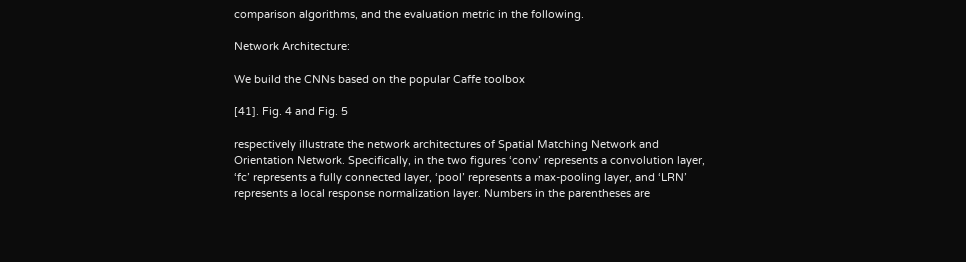comparison algorithms, and the evaluation metric in the following.

Network Architecture:

We build the CNNs based on the popular Caffe toolbox

[41]. Fig. 4 and Fig. 5

respectively illustrate the network architectures of Spatial Matching Network and Orientation Network. Specifically, in the two figures ‘conv’ represents a convolution layer, ‘fc’ represents a fully connected layer, ‘pool’ represents a max-pooling layer, and ‘LRN’ represents a local response normalization layer. Numbers in the parentheses are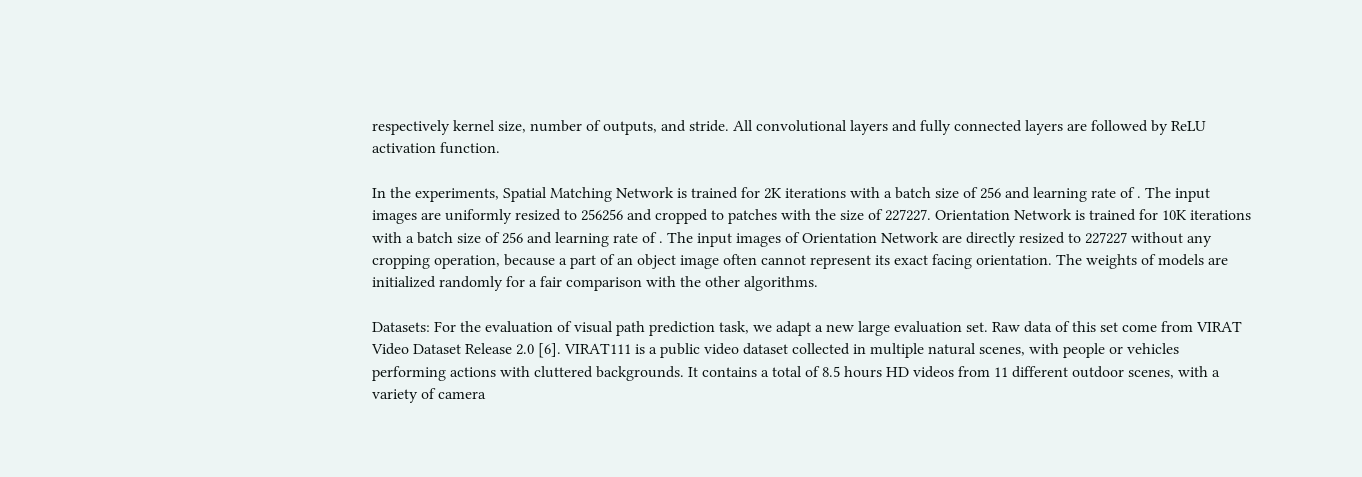respectively kernel size, number of outputs, and stride. All convolutional layers and fully connected layers are followed by ReLU activation function.

In the experiments, Spatial Matching Network is trained for 2K iterations with a batch size of 256 and learning rate of . The input images are uniformly resized to 256256 and cropped to patches with the size of 227227. Orientation Network is trained for 10K iterations with a batch size of 256 and learning rate of . The input images of Orientation Network are directly resized to 227227 without any cropping operation, because a part of an object image often cannot represent its exact facing orientation. The weights of models are initialized randomly for a fair comparison with the other algorithms.

Datasets: For the evaluation of visual path prediction task, we adapt a new large evaluation set. Raw data of this set come from VIRAT Video Dataset Release 2.0 [6]. VIRAT111 is a public video dataset collected in multiple natural scenes, with people or vehicles performing actions with cluttered backgrounds. It contains a total of 8.5 hours HD videos from 11 different outdoor scenes, with a variety of camera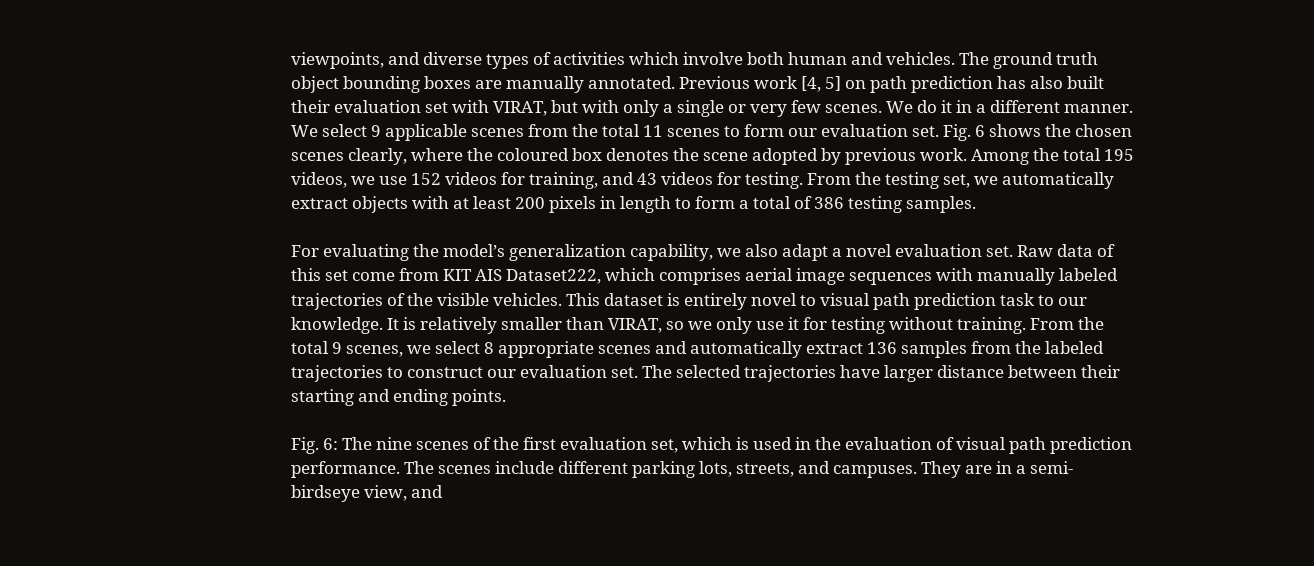viewpoints, and diverse types of activities which involve both human and vehicles. The ground truth object bounding boxes are manually annotated. Previous work [4, 5] on path prediction has also built their evaluation set with VIRAT, but with only a single or very few scenes. We do it in a different manner. We select 9 applicable scenes from the total 11 scenes to form our evaluation set. Fig. 6 shows the chosen scenes clearly, where the coloured box denotes the scene adopted by previous work. Among the total 195 videos, we use 152 videos for training, and 43 videos for testing. From the testing set, we automatically extract objects with at least 200 pixels in length to form a total of 386 testing samples.

For evaluating the model’s generalization capability, we also adapt a novel evaluation set. Raw data of this set come from KIT AIS Dataset222, which comprises aerial image sequences with manually labeled trajectories of the visible vehicles. This dataset is entirely novel to visual path prediction task to our knowledge. It is relatively smaller than VIRAT, so we only use it for testing without training. From the total 9 scenes, we select 8 appropriate scenes and automatically extract 136 samples from the labeled trajectories to construct our evaluation set. The selected trajectories have larger distance between their starting and ending points.

Fig. 6: The nine scenes of the first evaluation set, which is used in the evaluation of visual path prediction performance. The scenes include different parking lots, streets, and campuses. They are in a semi-birdseye view, and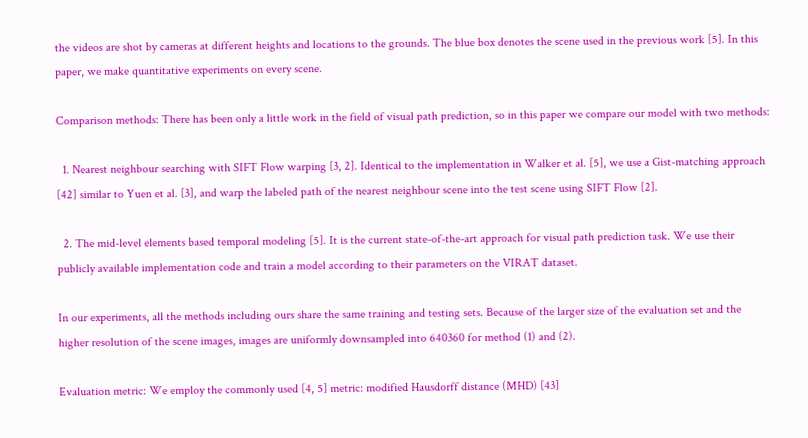the videos are shot by cameras at different heights and locations to the grounds. The blue box denotes the scene used in the previous work [5]. In this paper, we make quantitative experiments on every scene.

Comparison methods: There has been only a little work in the field of visual path prediction, so in this paper we compare our model with two methods:

  1. Nearest neighbour searching with SIFT Flow warping [3, 2]. Identical to the implementation in Walker et al. [5], we use a Gist-matching approach [42] similar to Yuen et al. [3], and warp the labeled path of the nearest neighbour scene into the test scene using SIFT Flow [2].

  2. The mid-level elements based temporal modeling [5]. It is the current state-of-the-art approach for visual path prediction task. We use their publicly available implementation code and train a model according to their parameters on the VIRAT dataset.

In our experiments, all the methods including ours share the same training and testing sets. Because of the larger size of the evaluation set and the higher resolution of the scene images, images are uniformly downsampled into 640360 for method (1) and (2).

Evaluation metric: We employ the commonly used [4, 5] metric: modified Hausdorff distance (MHD) [43]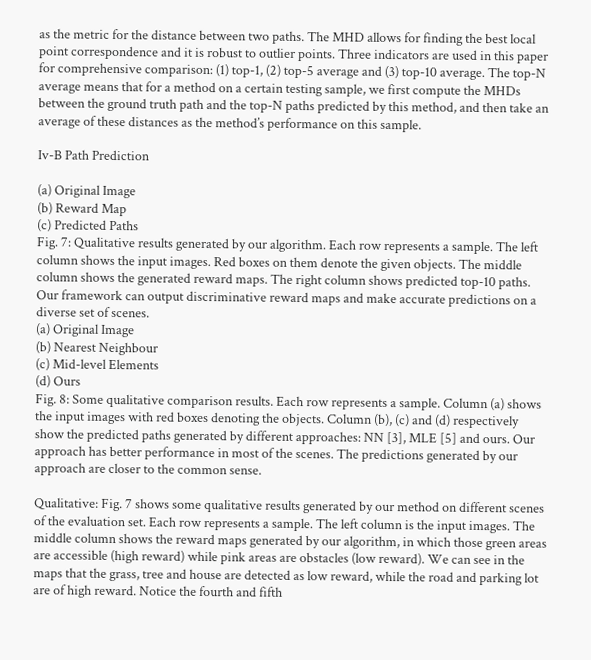as the metric for the distance between two paths. The MHD allows for finding the best local point correspondence and it is robust to outlier points. Three indicators are used in this paper for comprehensive comparison: (1) top-1, (2) top-5 average and (3) top-10 average. The top-N average means that for a method on a certain testing sample, we first compute the MHDs between the ground truth path and the top-N paths predicted by this method, and then take an average of these distances as the method’s performance on this sample.

Iv-B Path Prediction

(a) Original Image
(b) Reward Map
(c) Predicted Paths
Fig. 7: Qualitative results generated by our algorithm. Each row represents a sample. The left column shows the input images. Red boxes on them denote the given objects. The middle column shows the generated reward maps. The right column shows predicted top-10 paths. Our framework can output discriminative reward maps and make accurate predictions on a diverse set of scenes.
(a) Original Image
(b) Nearest Neighbour
(c) Mid-level Elements
(d) Ours
Fig. 8: Some qualitative comparison results. Each row represents a sample. Column (a) shows the input images with red boxes denoting the objects. Column (b), (c) and (d) respectively show the predicted paths generated by different approaches: NN [3], MLE [5] and ours. Our approach has better performance in most of the scenes. The predictions generated by our approach are closer to the common sense.

Qualitative: Fig. 7 shows some qualitative results generated by our method on different scenes of the evaluation set. Each row represents a sample. The left column is the input images. The middle column shows the reward maps generated by our algorithm, in which those green areas are accessible (high reward) while pink areas are obstacles (low reward). We can see in the maps that the grass, tree and house are detected as low reward, while the road and parking lot are of high reward. Notice the fourth and fifth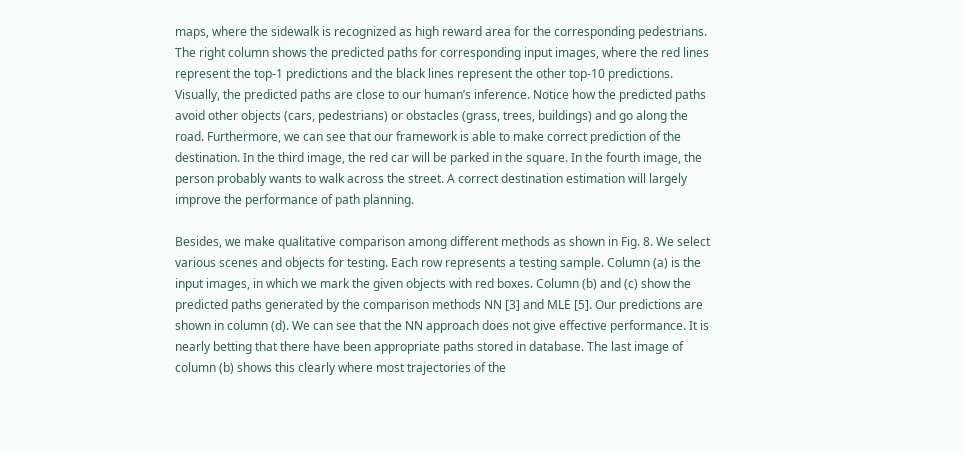maps, where the sidewalk is recognized as high reward area for the corresponding pedestrians. The right column shows the predicted paths for corresponding input images, where the red lines represent the top-1 predictions and the black lines represent the other top-10 predictions. Visually, the predicted paths are close to our human’s inference. Notice how the predicted paths avoid other objects (cars, pedestrians) or obstacles (grass, trees, buildings) and go along the road. Furthermore, we can see that our framework is able to make correct prediction of the destination. In the third image, the red car will be parked in the square. In the fourth image, the person probably wants to walk across the street. A correct destination estimation will largely improve the performance of path planning.

Besides, we make qualitative comparison among different methods as shown in Fig. 8. We select various scenes and objects for testing. Each row represents a testing sample. Column (a) is the input images, in which we mark the given objects with red boxes. Column (b) and (c) show the predicted paths generated by the comparison methods NN [3] and MLE [5]. Our predictions are shown in column (d). We can see that the NN approach does not give effective performance. It is nearly betting that there have been appropriate paths stored in database. The last image of column (b) shows this clearly where most trajectories of the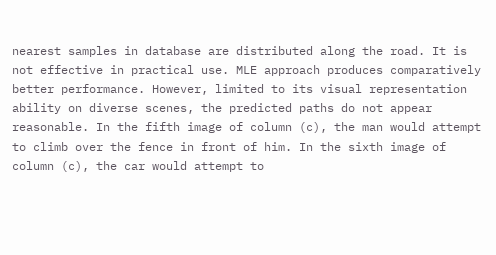nearest samples in database are distributed along the road. It is not effective in practical use. MLE approach produces comparatively better performance. However, limited to its visual representation ability on diverse scenes, the predicted paths do not appear reasonable. In the fifth image of column (c), the man would attempt to climb over the fence in front of him. In the sixth image of column (c), the car would attempt to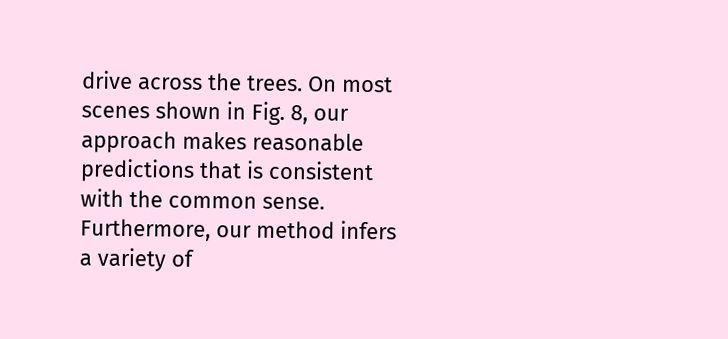drive across the trees. On most scenes shown in Fig. 8, our approach makes reasonable predictions that is consistent with the common sense. Furthermore, our method infers a variety of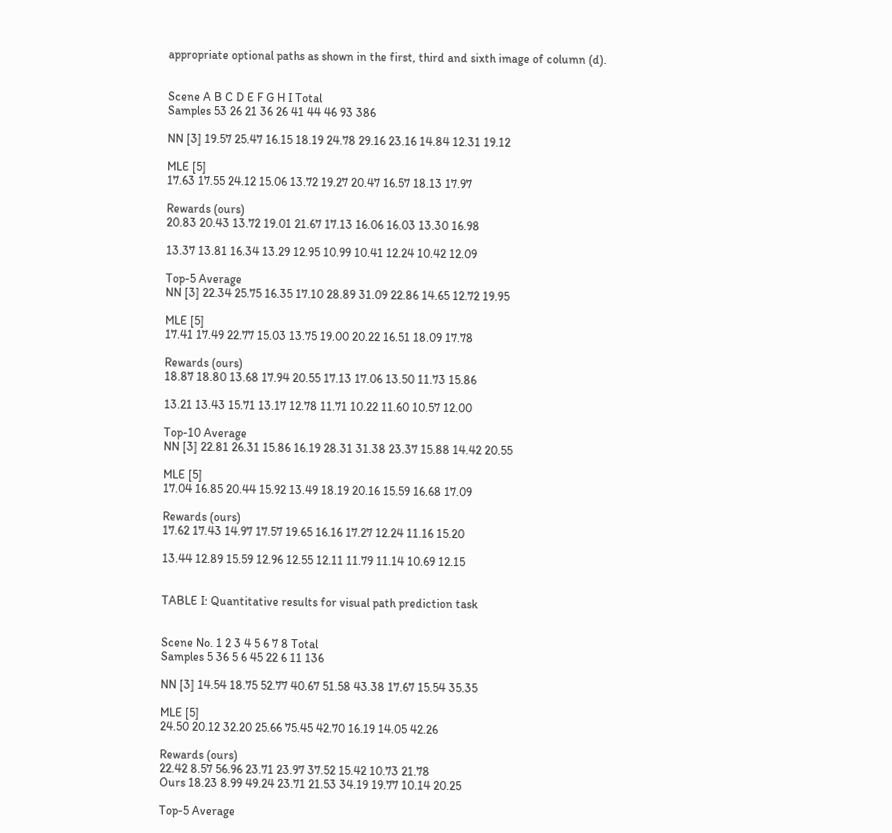appropriate optional paths as shown in the first, third and sixth image of column (d).


Scene A B C D E F G H I Total
Samples 53 26 21 36 26 41 44 46 93 386

NN [3] 19.57 25.47 16.15 18.19 24.78 29.16 23.16 14.84 12.31 19.12

MLE [5]
17.63 17.55 24.12 15.06 13.72 19.27 20.47 16.57 18.13 17.97

Rewards (ours)
20.83 20.43 13.72 19.01 21.67 17.13 16.06 16.03 13.30 16.98

13.37 13.81 16.34 13.29 12.95 10.99 10.41 12.24 10.42 12.09

Top-5 Average
NN [3] 22.34 25.75 16.35 17.10 28.89 31.09 22.86 14.65 12.72 19.95

MLE [5]
17.41 17.49 22.77 15.03 13.75 19.00 20.22 16.51 18.09 17.78

Rewards (ours)
18.87 18.80 13.68 17.94 20.55 17.13 17.06 13.50 11.73 15.86

13.21 13.43 15.71 13.17 12.78 11.71 10.22 11.60 10.57 12.00

Top-10 Average
NN [3] 22.81 26.31 15.86 16.19 28.31 31.38 23.37 15.88 14.42 20.55

MLE [5]
17.04 16.85 20.44 15.92 13.49 18.19 20.16 15.59 16.68 17.09

Rewards (ours)
17.62 17.43 14.97 17.57 19.65 16.16 17.27 12.24 11.16 15.20

13.44 12.89 15.59 12.96 12.55 12.11 11.79 11.14 10.69 12.15


TABLE I: Quantitative results for visual path prediction task


Scene No. 1 2 3 4 5 6 7 8 Total
Samples 5 36 5 6 45 22 6 11 136

NN [3] 14.54 18.75 52.77 40.67 51.58 43.38 17.67 15.54 35.35

MLE [5]
24.50 20.12 32.20 25.66 75.45 42.70 16.19 14.05 42.26

Rewards (ours)
22.42 8.57 56.96 23.71 23.97 37.52 15.42 10.73 21.78
Ours 18.23 8.99 49.24 23.71 21.53 34.19 19.77 10.14 20.25

Top-5 Average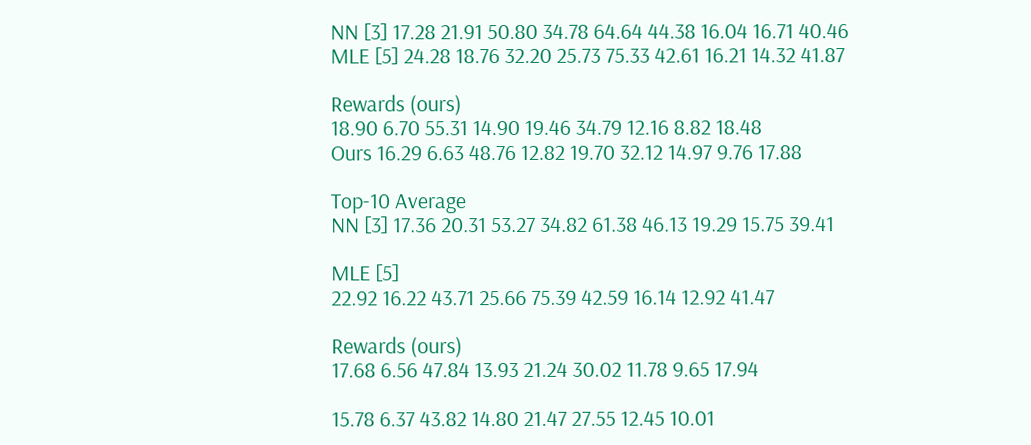NN [3] 17.28 21.91 50.80 34.78 64.64 44.38 16.04 16.71 40.46
MLE [5] 24.28 18.76 32.20 25.73 75.33 42.61 16.21 14.32 41.87

Rewards (ours)
18.90 6.70 55.31 14.90 19.46 34.79 12.16 8.82 18.48
Ours 16.29 6.63 48.76 12.82 19.70 32.12 14.97 9.76 17.88

Top-10 Average
NN [3] 17.36 20.31 53.27 34.82 61.38 46.13 19.29 15.75 39.41

MLE [5]
22.92 16.22 43.71 25.66 75.39 42.59 16.14 12.92 41.47

Rewards (ours)
17.68 6.56 47.84 13.93 21.24 30.02 11.78 9.65 17.94

15.78 6.37 43.82 14.80 21.47 27.55 12.45 10.01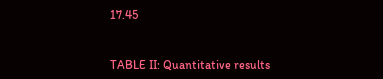17.45


TABLE II: Quantitative results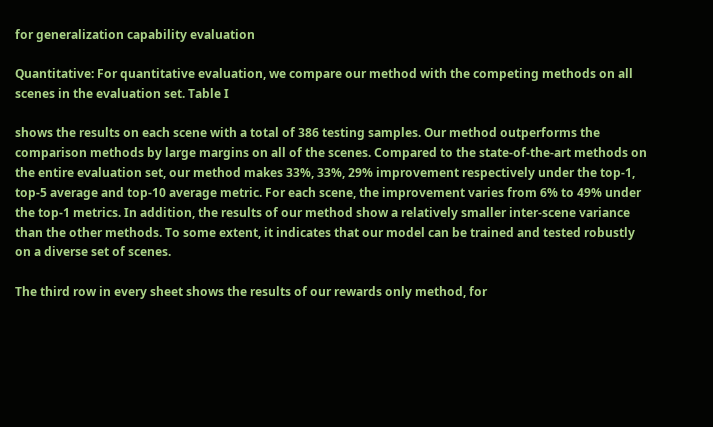for generalization capability evaluation

Quantitative: For quantitative evaluation, we compare our method with the competing methods on all scenes in the evaluation set. Table I

shows the results on each scene with a total of 386 testing samples. Our method outperforms the comparison methods by large margins on all of the scenes. Compared to the state-of-the-art methods on the entire evaluation set, our method makes 33%, 33%, 29% improvement respectively under the top-1, top-5 average and top-10 average metric. For each scene, the improvement varies from 6% to 49% under the top-1 metrics. In addition, the results of our method show a relatively smaller inter-scene variance than the other methods. To some extent, it indicates that our model can be trained and tested robustly on a diverse set of scenes.

The third row in every sheet shows the results of our rewards only method, for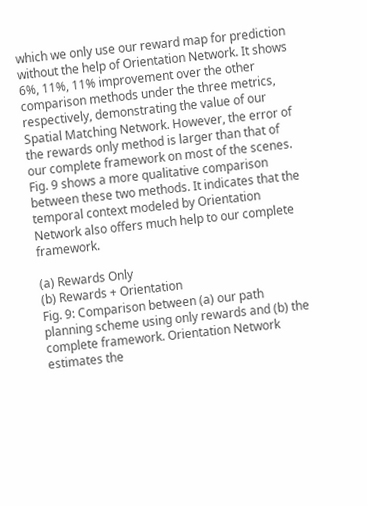which we only use our reward map for prediction without the help of Orientation Network. It shows 6%, 11%, 11% improvement over the other comparison methods under the three metrics, respectively, demonstrating the value of our Spatial Matching Network. However, the error of the rewards only method is larger than that of our complete framework on most of the scenes. Fig. 9 shows a more qualitative comparison between these two methods. It indicates that the temporal context modeled by Orientation Network also offers much help to our complete framework.

(a) Rewards Only
(b) Rewards + Orientation
Fig. 9: Comparison between (a) our path planning scheme using only rewards and (b) the complete framework. Orientation Network estimates the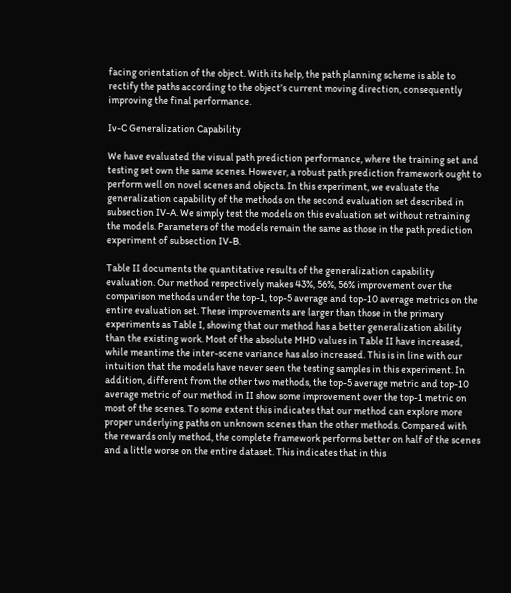facing orientation of the object. With its help, the path planning scheme is able to rectify the paths according to the object’s current moving direction, consequently improving the final performance.

Iv-C Generalization Capability

We have evaluated the visual path prediction performance, where the training set and testing set own the same scenes. However, a robust path prediction framework ought to perform well on novel scenes and objects. In this experiment, we evaluate the generalization capability of the methods on the second evaluation set described in subsection IV-A. We simply test the models on this evaluation set without retraining the models. Parameters of the models remain the same as those in the path prediction experiment of subsection IV-B.

Table II documents the quantitative results of the generalization capability evaluation. Our method respectively makes 43%, 56%, 56% improvement over the comparison methods under the top-1, top-5 average and top-10 average metrics on the entire evaluation set. These improvements are larger than those in the primary experiments as Table I, showing that our method has a better generalization ability than the existing work. Most of the absolute MHD values in Table II have increased, while meantime the inter-scene variance has also increased. This is in line with our intuition that the models have never seen the testing samples in this experiment. In addition, different from the other two methods, the top-5 average metric and top-10 average metric of our method in II show some improvement over the top-1 metric on most of the scenes. To some extent this indicates that our method can explore more proper underlying paths on unknown scenes than the other methods. Compared with the rewards only method, the complete framework performs better on half of the scenes and a little worse on the entire dataset. This indicates that in this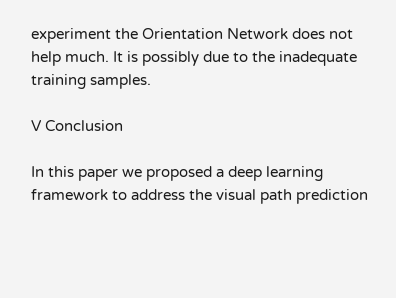experiment the Orientation Network does not help much. It is possibly due to the inadequate training samples.

V Conclusion

In this paper we proposed a deep learning framework to address the visual path prediction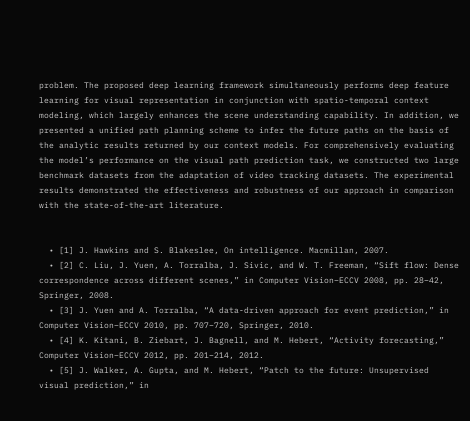problem. The proposed deep learning framework simultaneously performs deep feature learning for visual representation in conjunction with spatio-temporal context modeling, which largely enhances the scene understanding capability. In addition, we presented a unified path planning scheme to infer the future paths on the basis of the analytic results returned by our context models. For comprehensively evaluating the model’s performance on the visual path prediction task, we constructed two large benchmark datasets from the adaptation of video tracking datasets. The experimental results demonstrated the effectiveness and robustness of our approach in comparison with the state-of-the-art literature.


  • [1] J. Hawkins and S. Blakeslee, On intelligence. Macmillan, 2007.
  • [2] C. Liu, J. Yuen, A. Torralba, J. Sivic, and W. T. Freeman, “Sift flow: Dense correspondence across different scenes,” in Computer Vision–ECCV 2008, pp. 28–42, Springer, 2008.
  • [3] J. Yuen and A. Torralba, “A data-driven approach for event prediction,” in Computer Vision–ECCV 2010, pp. 707–720, Springer, 2010.
  • [4] K. Kitani, B. Ziebart, J. Bagnell, and M. Hebert, “Activity forecasting,” Computer Vision–ECCV 2012, pp. 201–214, 2012.
  • [5] J. Walker, A. Gupta, and M. Hebert, “Patch to the future: Unsupervised visual prediction,” in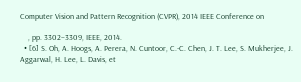Computer Vision and Pattern Recognition (CVPR), 2014 IEEE Conference on

    , pp. 3302–3309, IEEE, 2014.
  • [6] S. Oh, A. Hoogs, A. Perera, N. Cuntoor, C.-C. Chen, J. T. Lee, S. Mukherjee, J. Aggarwal, H. Lee, L. Davis, et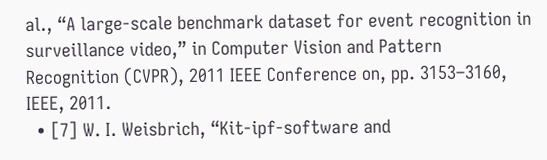al., “A large-scale benchmark dataset for event recognition in surveillance video,” in Computer Vision and Pattern Recognition (CVPR), 2011 IEEE Conference on, pp. 3153–3160, IEEE, 2011.
  • [7] W. I. Weisbrich, “Kit-ipf-software and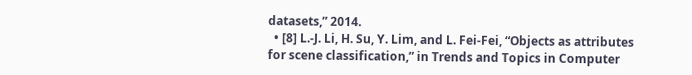datasets,” 2014.
  • [8] L.-J. Li, H. Su, Y. Lim, and L. Fei-Fei, “Objects as attributes for scene classification,” in Trends and Topics in Computer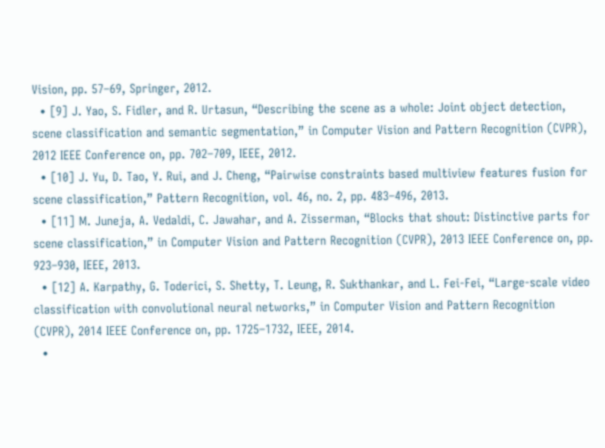Vision, pp. 57–69, Springer, 2012.
  • [9] J. Yao, S. Fidler, and R. Urtasun, “Describing the scene as a whole: Joint object detection, scene classification and semantic segmentation,” in Computer Vision and Pattern Recognition (CVPR), 2012 IEEE Conference on, pp. 702–709, IEEE, 2012.
  • [10] J. Yu, D. Tao, Y. Rui, and J. Cheng, “Pairwise constraints based multiview features fusion for scene classification,” Pattern Recognition, vol. 46, no. 2, pp. 483–496, 2013.
  • [11] M. Juneja, A. Vedaldi, C. Jawahar, and A. Zisserman, “Blocks that shout: Distinctive parts for scene classification,” in Computer Vision and Pattern Recognition (CVPR), 2013 IEEE Conference on, pp. 923–930, IEEE, 2013.
  • [12] A. Karpathy, G. Toderici, S. Shetty, T. Leung, R. Sukthankar, and L. Fei-Fei, “Large-scale video classification with convolutional neural networks,” in Computer Vision and Pattern Recognition (CVPR), 2014 IEEE Conference on, pp. 1725–1732, IEEE, 2014.
  •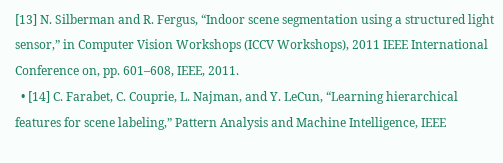[13] N. Silberman and R. Fergus, “Indoor scene segmentation using a structured light sensor,” in Computer Vision Workshops (ICCV Workshops), 2011 IEEE International Conference on, pp. 601–608, IEEE, 2011.
  • [14] C. Farabet, C. Couprie, L. Najman, and Y. LeCun, “Learning hierarchical features for scene labeling,” Pattern Analysis and Machine Intelligence, IEEE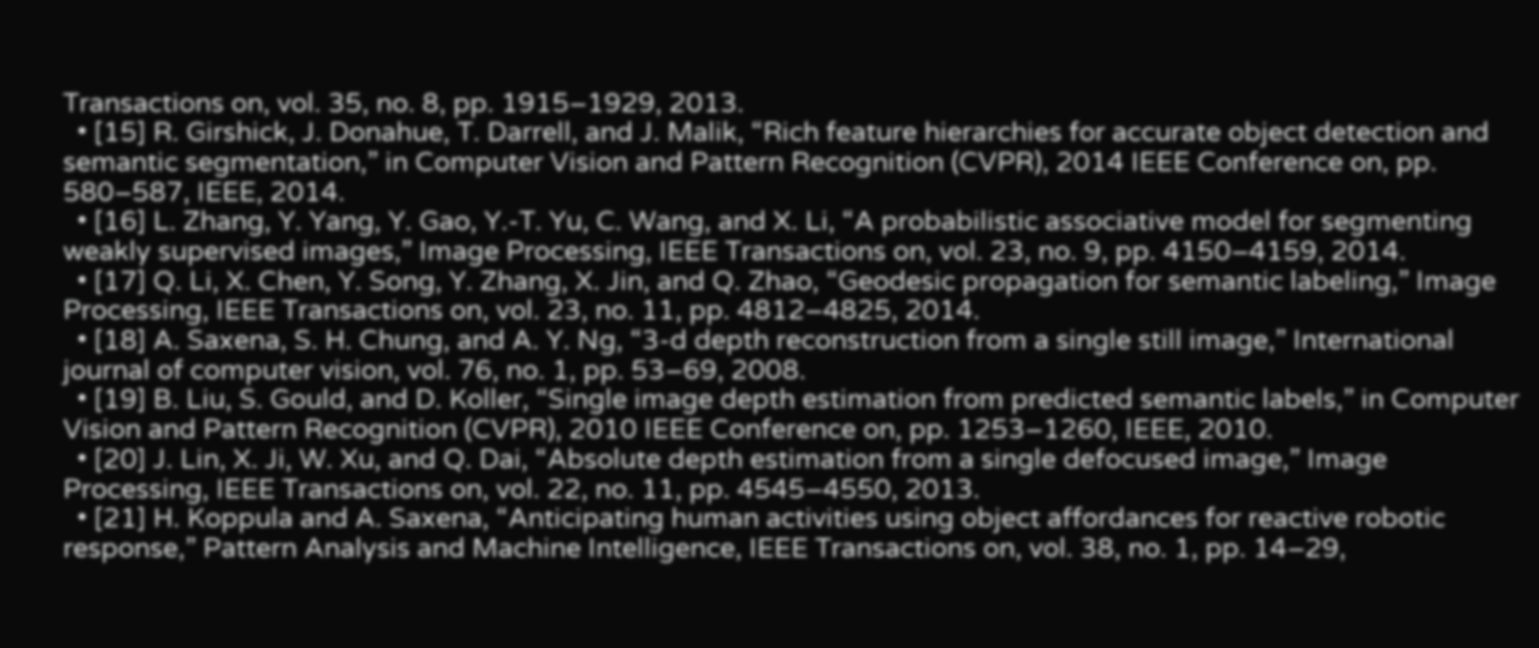Transactions on, vol. 35, no. 8, pp. 1915–1929, 2013.
  • [15] R. Girshick, J. Donahue, T. Darrell, and J. Malik, “Rich feature hierarchies for accurate object detection and semantic segmentation,” in Computer Vision and Pattern Recognition (CVPR), 2014 IEEE Conference on, pp. 580–587, IEEE, 2014.
  • [16] L. Zhang, Y. Yang, Y. Gao, Y.-T. Yu, C. Wang, and X. Li, “A probabilistic associative model for segmenting weakly supervised images,” Image Processing, IEEE Transactions on, vol. 23, no. 9, pp. 4150–4159, 2014.
  • [17] Q. Li, X. Chen, Y. Song, Y. Zhang, X. Jin, and Q. Zhao, “Geodesic propagation for semantic labeling,” Image Processing, IEEE Transactions on, vol. 23, no. 11, pp. 4812–4825, 2014.
  • [18] A. Saxena, S. H. Chung, and A. Y. Ng, “3-d depth reconstruction from a single still image,” International journal of computer vision, vol. 76, no. 1, pp. 53–69, 2008.
  • [19] B. Liu, S. Gould, and D. Koller, “Single image depth estimation from predicted semantic labels,” in Computer Vision and Pattern Recognition (CVPR), 2010 IEEE Conference on, pp. 1253–1260, IEEE, 2010.
  • [20] J. Lin, X. Ji, W. Xu, and Q. Dai, “Absolute depth estimation from a single defocused image,” Image Processing, IEEE Transactions on, vol. 22, no. 11, pp. 4545–4550, 2013.
  • [21] H. Koppula and A. Saxena, “Anticipating human activities using object affordances for reactive robotic response,” Pattern Analysis and Machine Intelligence, IEEE Transactions on, vol. 38, no. 1, pp. 14–29,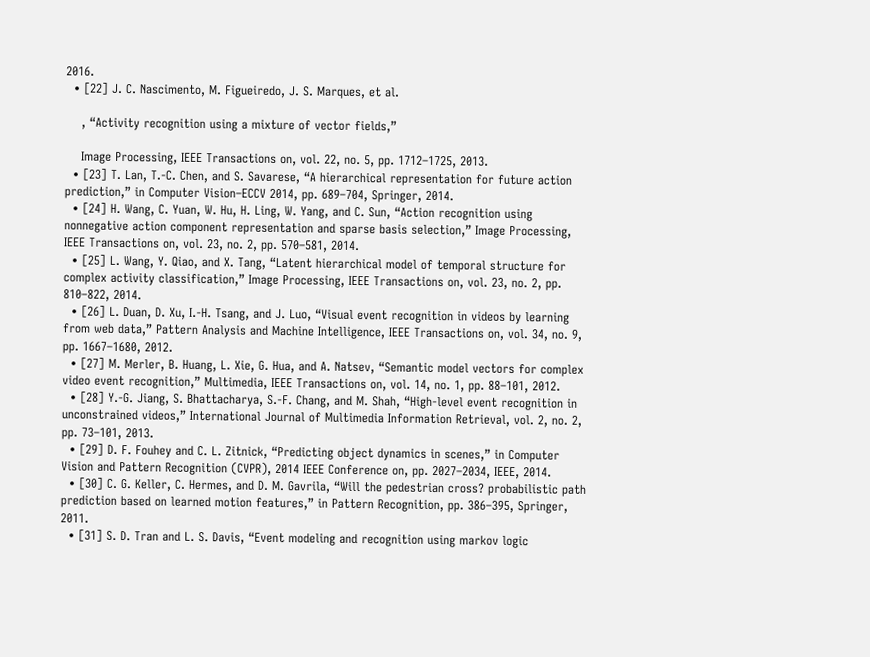2016.
  • [22] J. C. Nascimento, M. Figueiredo, J. S. Marques, et al.

    , “Activity recognition using a mixture of vector fields,”

    Image Processing, IEEE Transactions on, vol. 22, no. 5, pp. 1712–1725, 2013.
  • [23] T. Lan, T.-C. Chen, and S. Savarese, “A hierarchical representation for future action prediction,” in Computer Vision–ECCV 2014, pp. 689–704, Springer, 2014.
  • [24] H. Wang, C. Yuan, W. Hu, H. Ling, W. Yang, and C. Sun, “Action recognition using nonnegative action component representation and sparse basis selection,” Image Processing, IEEE Transactions on, vol. 23, no. 2, pp. 570–581, 2014.
  • [25] L. Wang, Y. Qiao, and X. Tang, “Latent hierarchical model of temporal structure for complex activity classification,” Image Processing, IEEE Transactions on, vol. 23, no. 2, pp. 810–822, 2014.
  • [26] L. Duan, D. Xu, I.-H. Tsang, and J. Luo, “Visual event recognition in videos by learning from web data,” Pattern Analysis and Machine Intelligence, IEEE Transactions on, vol. 34, no. 9, pp. 1667–1680, 2012.
  • [27] M. Merler, B. Huang, L. Xie, G. Hua, and A. Natsev, “Semantic model vectors for complex video event recognition,” Multimedia, IEEE Transactions on, vol. 14, no. 1, pp. 88–101, 2012.
  • [28] Y.-G. Jiang, S. Bhattacharya, S.-F. Chang, and M. Shah, “High-level event recognition in unconstrained videos,” International Journal of Multimedia Information Retrieval, vol. 2, no. 2, pp. 73–101, 2013.
  • [29] D. F. Fouhey and C. L. Zitnick, “Predicting object dynamics in scenes,” in Computer Vision and Pattern Recognition (CVPR), 2014 IEEE Conference on, pp. 2027–2034, IEEE, 2014.
  • [30] C. G. Keller, C. Hermes, and D. M. Gavrila, “Will the pedestrian cross? probabilistic path prediction based on learned motion features,” in Pattern Recognition, pp. 386–395, Springer, 2011.
  • [31] S. D. Tran and L. S. Davis, “Event modeling and recognition using markov logic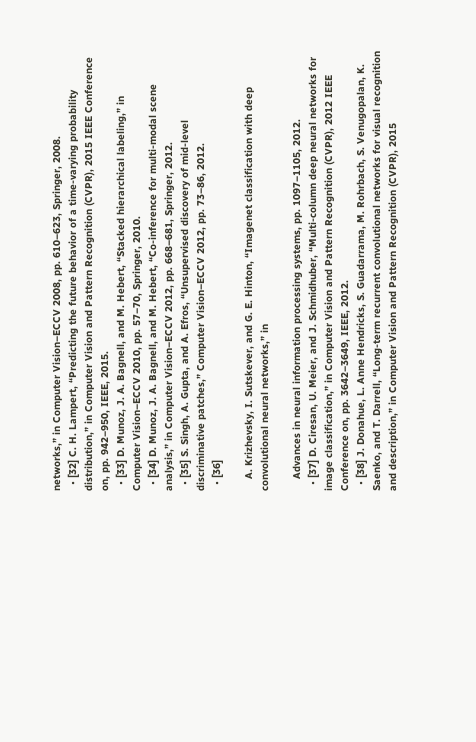networks,” in Computer Vision–ECCV 2008, pp. 610–623, Springer, 2008.
  • [32] C. H. Lampert, “Predicting the future behavior of a time-varying probability distribution,” in Computer Vision and Pattern Recognition (CVPR), 2015 IEEE Conference on, pp. 942–950, IEEE, 2015.
  • [33] D. Munoz, J. A. Bagnell, and M. Hebert, “Stacked hierarchical labeling,” in Computer Vision–ECCV 2010, pp. 57–70, Springer, 2010.
  • [34] D. Munoz, J. A. Bagnell, and M. Hebert, “Co-inference for multi-modal scene analysis,” in Computer Vision–ECCV 2012, pp. 668–681, Springer, 2012.
  • [35] S. Singh, A. Gupta, and A. Efros, “Unsupervised discovery of mid-level discriminative patches,” Computer Vision–ECCV 2012, pp. 73–86, 2012.
  • [36]

    A. Krizhevsky, I. Sutskever, and G. E. Hinton, “Imagenet classification with deep convolutional neural networks,” in

    Advances in neural information processing systems, pp. 1097–1105, 2012.
  • [37] D. Ciresan, U. Meier, and J. Schmidhuber, “Multi-column deep neural networks for image classification,” in Computer Vision and Pattern Recognition (CVPR), 2012 IEEE Conference on, pp. 3642–3649, IEEE, 2012.
  • [38] J. Donahue, L. Anne Hendricks, S. Guadarrama, M. Rohrbach, S. Venugopalan, K. Saenko, and T. Darrell, “Long-term recurrent convolutional networks for visual recognition and description,” in Computer Vision and Pattern Recognition (CVPR), 2015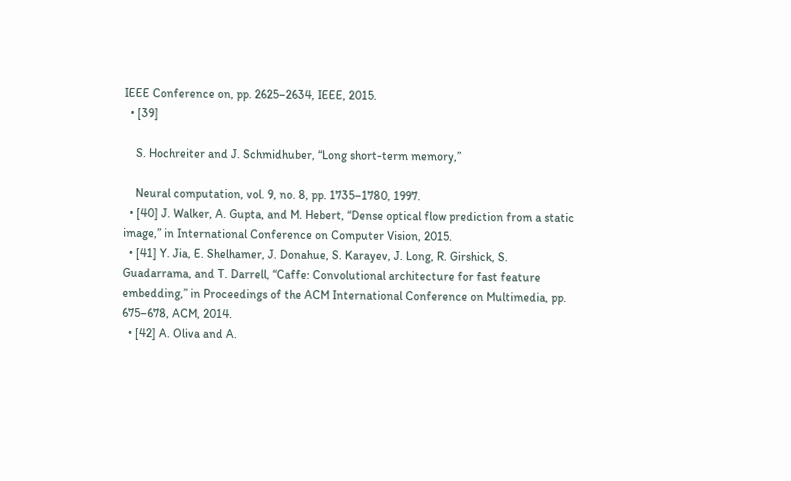IEEE Conference on, pp. 2625–2634, IEEE, 2015.
  • [39]

    S. Hochreiter and J. Schmidhuber, “Long short-term memory,”

    Neural computation, vol. 9, no. 8, pp. 1735–1780, 1997.
  • [40] J. Walker, A. Gupta, and M. Hebert, “Dense optical flow prediction from a static image,” in International Conference on Computer Vision, 2015.
  • [41] Y. Jia, E. Shelhamer, J. Donahue, S. Karayev, J. Long, R. Girshick, S. Guadarrama, and T. Darrell, “Caffe: Convolutional architecture for fast feature embedding,” in Proceedings of the ACM International Conference on Multimedia, pp. 675–678, ACM, 2014.
  • [42] A. Oliva and A.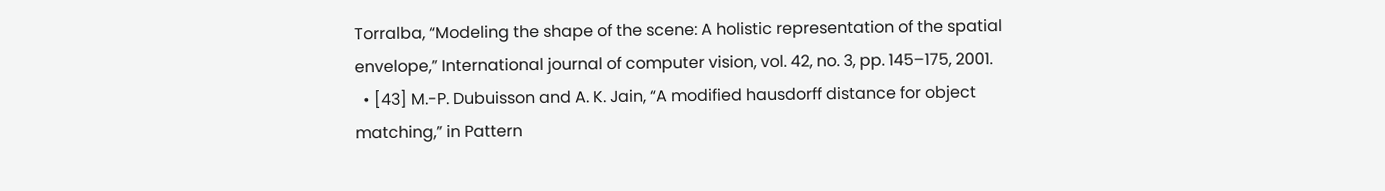Torralba, “Modeling the shape of the scene: A holistic representation of the spatial envelope,” International journal of computer vision, vol. 42, no. 3, pp. 145–175, 2001.
  • [43] M.-P. Dubuisson and A. K. Jain, “A modified hausdorff distance for object matching,” in Pattern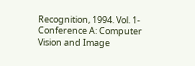Recognition, 1994. Vol. 1-Conference A: Computer Vision and Image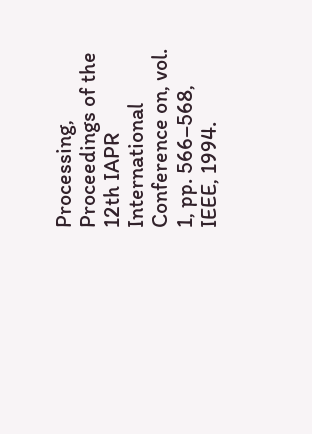Processing, Proceedings of the 12th IAPR International Conference on, vol. 1, pp. 566–568, IEEE, 1994.